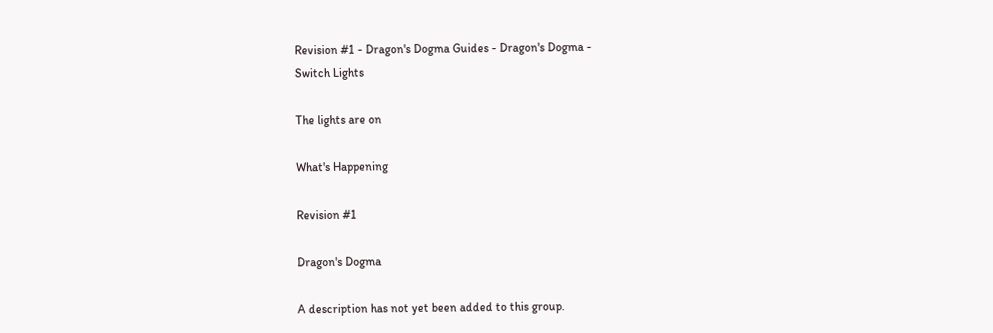Revision #1 - Dragon's Dogma Guides - Dragon's Dogma -
Switch Lights

The lights are on

What's Happening

Revision #1

Dragon's Dogma

A description has not yet been added to this group.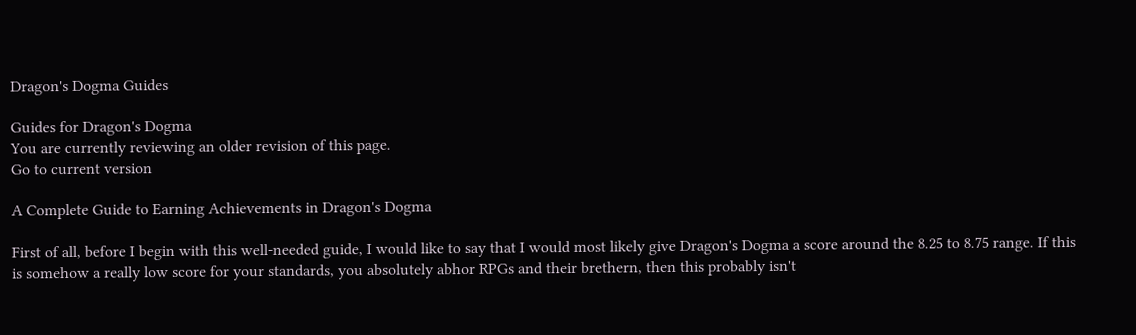Dragon's Dogma Guides

Guides for Dragon's Dogma
You are currently reviewing an older revision of this page.
Go to current version

A Complete Guide to Earning Achievements in Dragon's Dogma

First of all, before I begin with this well-needed guide, I would like to say that I would most likely give Dragon's Dogma a score around the 8.25 to 8.75 range. If this is somehow a really low score for your standards, you absolutely abhor RPGs and their brethern, then this probably isn't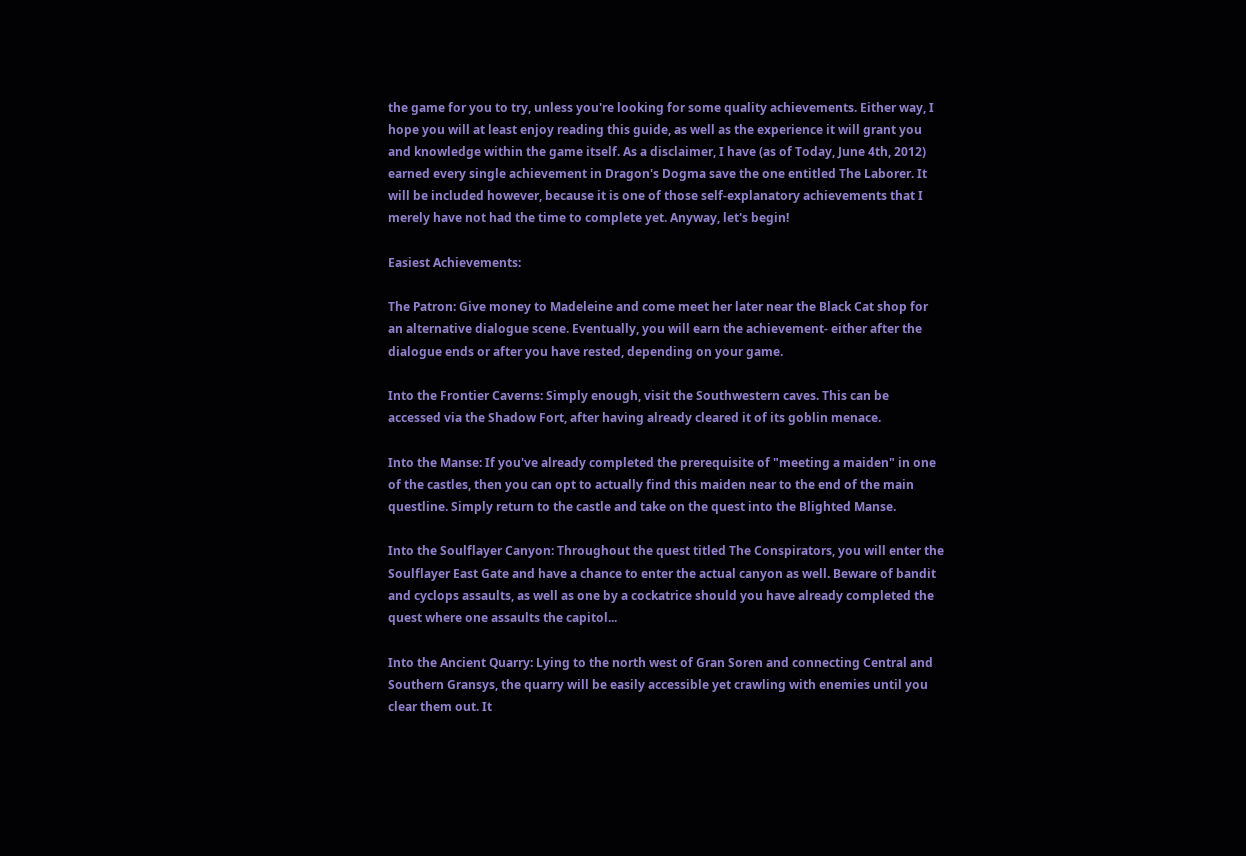the game for you to try, unless you're looking for some quality achievements. Either way, I hope you will at least enjoy reading this guide, as well as the experience it will grant you and knowledge within the game itself. As a disclaimer, I have (as of Today, June 4th, 2012) earned every single achievement in Dragon's Dogma save the one entitled The Laborer. It will be included however, because it is one of those self-explanatory achievements that I merely have not had the time to complete yet. Anyway, let's begin!

Easiest Achievements:

The Patron: Give money to Madeleine and come meet her later near the Black Cat shop for an alternative dialogue scene. Eventually, you will earn the achievement- either after the dialogue ends or after you have rested, depending on your game.

Into the Frontier Caverns: Simply enough, visit the Southwestern caves. This can be accessed via the Shadow Fort, after having already cleared it of its goblin menace.

Into the Manse: If you've already completed the prerequisite of "meeting a maiden" in one of the castles, then you can opt to actually find this maiden near to the end of the main questline. Simply return to the castle and take on the quest into the Blighted Manse.

Into the Soulflayer Canyon: Throughout the quest titled The Conspirators, you will enter the Soulflayer East Gate and have a chance to enter the actual canyon as well. Beware of bandit and cyclops assaults, as well as one by a cockatrice should you have already completed the quest where one assaults the capitol...

Into the Ancient Quarry: Lying to the north west of Gran Soren and connecting Central and Southern Gransys, the quarry will be easily accessible yet crawling with enemies until you clear them out. It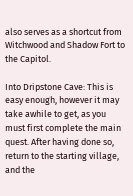also serves as a shortcut from Witchwood and Shadow Fort to the Capitol.

Into Dripstone Cave: This is easy enough, however it may take awhile to get, as you must first complete the main quest. After having done so, return to the starting village, and the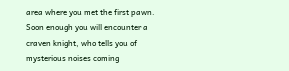area where you met the first pawn. Soon enough you will encounter a craven knight, who tells you of mysterious noises coming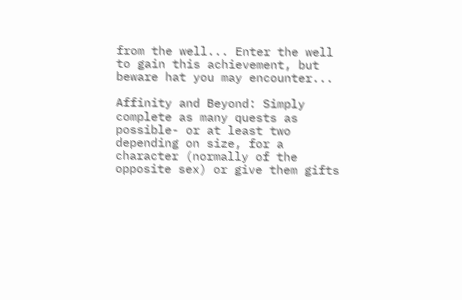from the well... Enter the well to gain this achievement, but beware hat you may encounter...

Affinity and Beyond: Simply complete as many quests as possible- or at least two depending on size, for a character (normally of the opposite sex) or give them gifts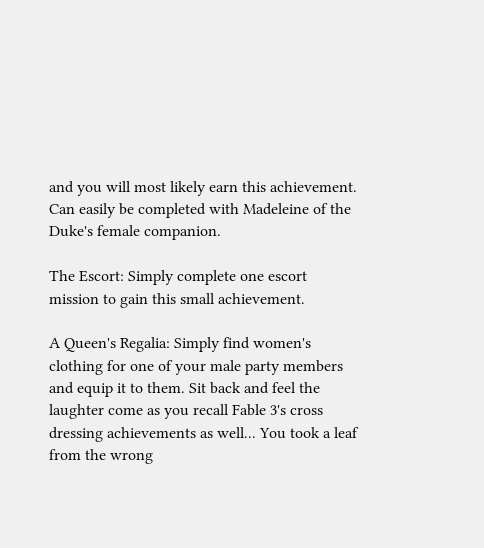and you will most likely earn this achievement. Can easily be completed with Madeleine of the Duke's female companion.

The Escort: Simply complete one escort mission to gain this small achievement.

A Queen's Regalia: Simply find women's clothing for one of your male party members and equip it to them. Sit back and feel the laughter come as you recall Fable 3's cross dressing achievements as well... You took a leaf from the wrong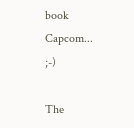book Capcom... ;-)

The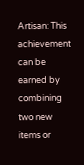Artisan: This achievement can be earned by combining two new items or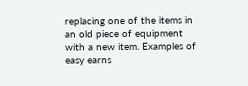replacing one of the items in an old piece of equipment with a new item. Examples of easy earns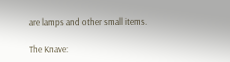are lamps and other small items.

The Knave: